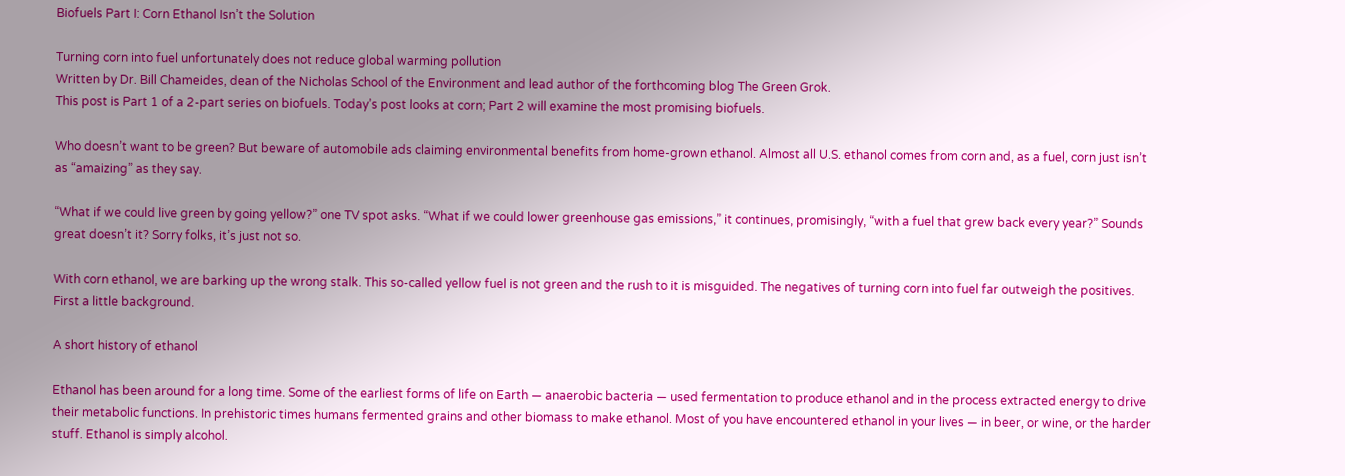Biofuels Part I: Corn Ethanol Isn’t the Solution

Turning corn into fuel unfortunately does not reduce global warming pollution
Written by Dr. Bill Chameides, dean of the Nicholas School of the Environment and lead author of the forthcoming blog The Green Grok.
This post is Part 1 of a 2-part series on biofuels. Today’s post looks at corn; Part 2 will examine the most promising biofuels.

Who doesn’t want to be green? But beware of automobile ads claiming environmental benefits from home-grown ethanol. Almost all U.S. ethanol comes from corn and, as a fuel, corn just isn’t as “amaizing” as they say.

“What if we could live green by going yellow?” one TV spot asks. “What if we could lower greenhouse gas emissions,” it continues, promisingly, “with a fuel that grew back every year?” Sounds great doesn’t it? Sorry folks, it’s just not so.

With corn ethanol, we are barking up the wrong stalk. This so-called yellow fuel is not green and the rush to it is misguided. The negatives of turning corn into fuel far outweigh the positives. First a little background.

A short history of ethanol

Ethanol has been around for a long time. Some of the earliest forms of life on Earth — anaerobic bacteria — used fermentation to produce ethanol and in the process extracted energy to drive their metabolic functions. In prehistoric times humans fermented grains and other biomass to make ethanol. Most of you have encountered ethanol in your lives — in beer, or wine, or the harder stuff. Ethanol is simply alcohol.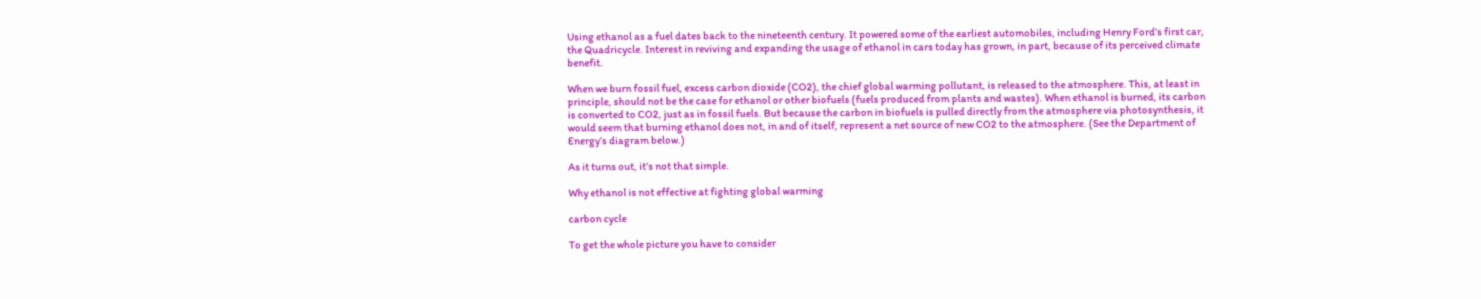Using ethanol as a fuel dates back to the nineteenth century. It powered some of the earliest automobiles, including Henry Ford’s first car, the Quadricycle. Interest in reviving and expanding the usage of ethanol in cars today has grown, in part, because of its perceived climate benefit.

When we burn fossil fuel, excess carbon dioxide (CO2), the chief global warming pollutant, is released to the atmosphere. This, at least in principle, should not be the case for ethanol or other biofuels (fuels produced from plants and wastes). When ethanol is burned, its carbon is converted to CO2, just as in fossil fuels. But because the carbon in biofuels is pulled directly from the atmosphere via photosynthesis, it would seem that burning ethanol does not, in and of itself, represent a net source of new CO2 to the atmosphere. (See the Department of Energy’s diagram below.)

As it turns out, it’s not that simple.

Why ethanol is not effective at fighting global warming

carbon cycle

To get the whole picture you have to consider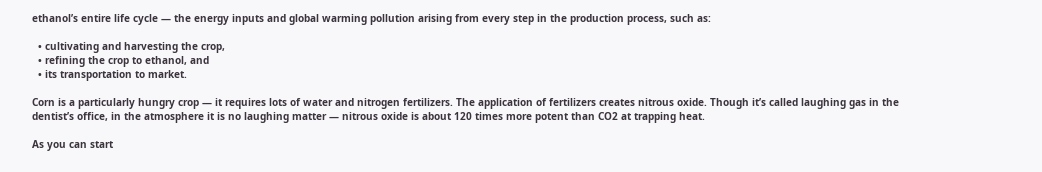ethanol’s entire life cycle — the energy inputs and global warming pollution arising from every step in the production process, such as:

  • cultivating and harvesting the crop,
  • refining the crop to ethanol, and
  • its transportation to market.

Corn is a particularly hungry crop — it requires lots of water and nitrogen fertilizers. The application of fertilizers creates nitrous oxide. Though it’s called laughing gas in the dentist’s office, in the atmosphere it is no laughing matter — nitrous oxide is about 120 times more potent than CO2 at trapping heat.

As you can start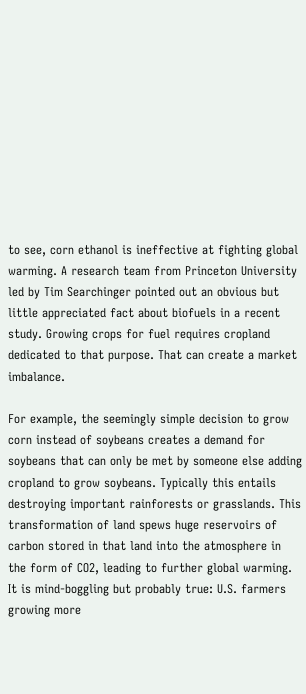to see, corn ethanol is ineffective at fighting global warming. A research team from Princeton University led by Tim Searchinger pointed out an obvious but little appreciated fact about biofuels in a recent study. Growing crops for fuel requires cropland dedicated to that purpose. That can create a market imbalance.

For example, the seemingly simple decision to grow corn instead of soybeans creates a demand for soybeans that can only be met by someone else adding cropland to grow soybeans. Typically this entails destroying important rainforests or grasslands. This transformation of land spews huge reservoirs of carbon stored in that land into the atmosphere in the form of CO2, leading to further global warming. It is mind-boggling but probably true: U.S. farmers growing more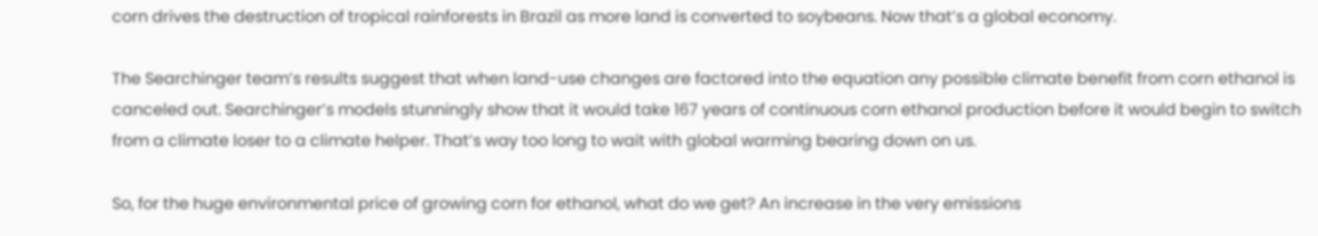corn drives the destruction of tropical rainforests in Brazil as more land is converted to soybeans. Now that’s a global economy.

The Searchinger team’s results suggest that when land-use changes are factored into the equation any possible climate benefit from corn ethanol is canceled out. Searchinger’s models stunningly show that it would take 167 years of continuous corn ethanol production before it would begin to switch from a climate loser to a climate helper. That’s way too long to wait with global warming bearing down on us.

So, for the huge environmental price of growing corn for ethanol, what do we get? An increase in the very emissions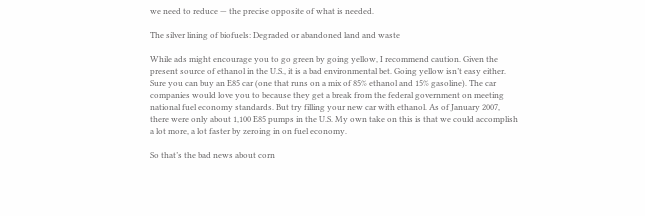we need to reduce — the precise opposite of what is needed.

The silver lining of biofuels: Degraded or abandoned land and waste

While ads might encourage you to go green by going yellow, I recommend caution. Given the present source of ethanol in the U.S., it is a bad environmental bet. Going yellow isn’t easy either. Sure you can buy an E85 car (one that runs on a mix of 85% ethanol and 15% gasoline). The car companies would love you to because they get a break from the federal government on meeting national fuel economy standards. But try filling your new car with ethanol. As of January 2007, there were only about 1,100 E85 pumps in the U.S. My own take on this is that we could accomplish a lot more, a lot faster by zeroing in on fuel economy.

So that’s the bad news about corn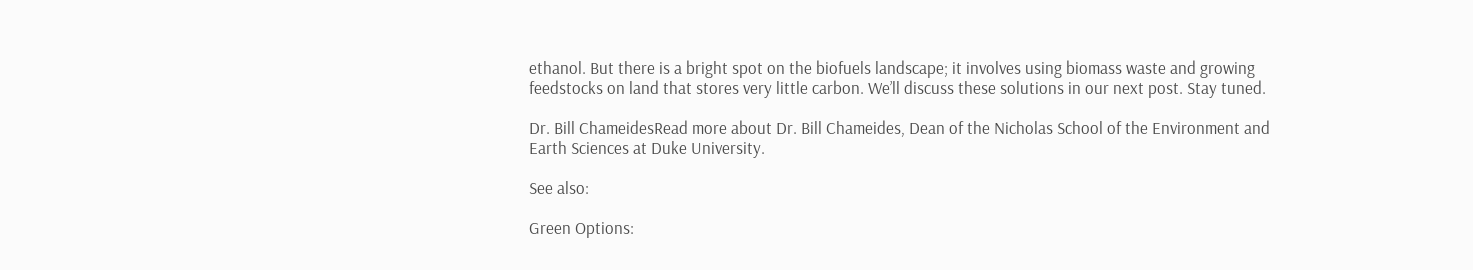ethanol. But there is a bright spot on the biofuels landscape; it involves using biomass waste and growing feedstocks on land that stores very little carbon. We’ll discuss these solutions in our next post. Stay tuned.

Dr. Bill ChameidesRead more about Dr. Bill Chameides, Dean of the Nicholas School of the Environment and Earth Sciences at Duke University.

See also:

Green Options: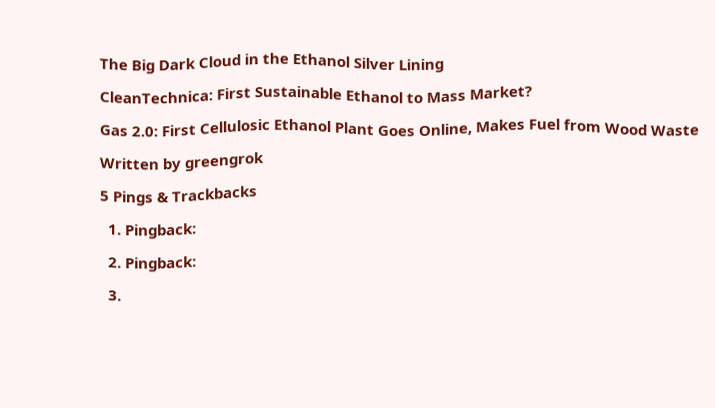The Big Dark Cloud in the Ethanol Silver Lining

CleanTechnica: First Sustainable Ethanol to Mass Market?

Gas 2.0: First Cellulosic Ethanol Plant Goes Online, Makes Fuel from Wood Waste

Written by greengrok

5 Pings & Trackbacks

  1. Pingback:

  2. Pingback:

  3.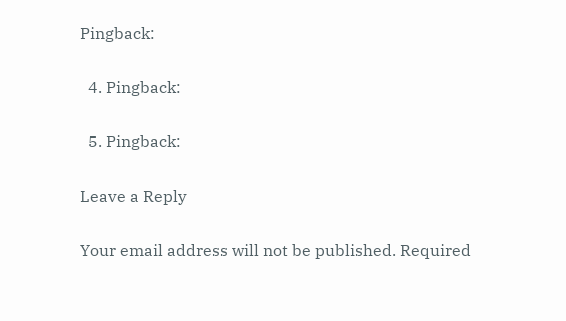Pingback:

  4. Pingback:

  5. Pingback:

Leave a Reply

Your email address will not be published. Required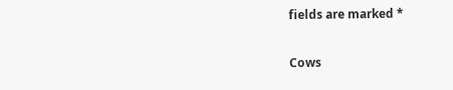fields are marked *

Cows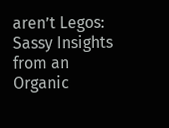aren’t Legos: Sassy Insights from an Organic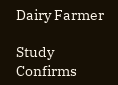Dairy Farmer

Study Confirms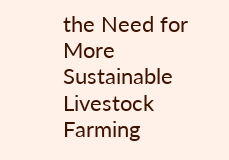the Need for More Sustainable Livestock Farming